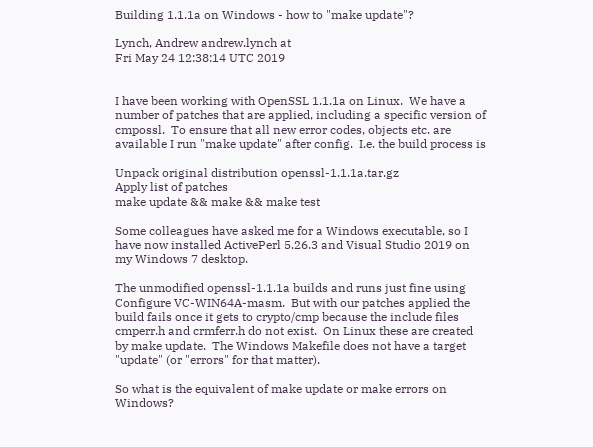Building 1.1.1a on Windows - how to "make update"?

Lynch, Andrew andrew.lynch at
Fri May 24 12:38:14 UTC 2019


I have been working with OpenSSL 1.1.1a on Linux.  We have a number of patches that are applied, including a specific version of cmpossl.  To ensure that all new error codes, objects etc. are available I run "make update" after config.  I.e. the build process is

Unpack original distribution openssl-1.1.1a.tar.gz
Apply list of patches
make update && make && make test

Some colleagues have asked me for a Windows executable, so I have now installed ActivePerl 5.26.3 and Visual Studio 2019 on my Windows 7 desktop.

The unmodified openssl-1.1.1a builds and runs just fine using Configure VC-WIN64A-masm.  But with our patches applied the build fails once it gets to crypto/cmp because the include files cmperr.h and crmferr.h do not exist.  On Linux these are created by make update.  The Windows Makefile does not have a target "update" (or "errors" for that matter).

So what is the equivalent of make update or make errors on Windows?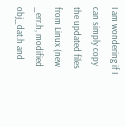I am wondering if I can simply copy the updated files from Linux (new _err.h, modified obj_dat.h and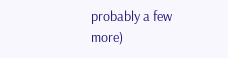probably a few more)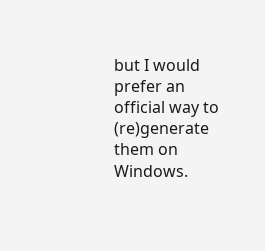but I would prefer an official way to (re)generate them on Windows.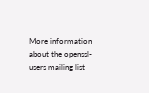More information about the openssl-users mailing list